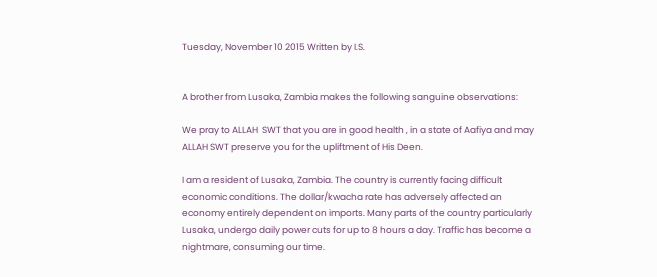Tuesday, November 10 2015 Written by I.S.


A brother from Lusaka, Zambia makes the following sanguine observations:

We pray to ALLAH  SWT that you are in good health , in a state of Aafiya and may ALLAH SWT preserve you for the upliftment of His Deen.

I am a resident of Lusaka, Zambia. The country is currently facing difficult economic conditions. The dollar/kwacha rate has adversely affected an economy entirely dependent on imports. Many parts of the country particularly Lusaka, undergo daily power cuts for up to 8 hours a day. Traffic has become a nightmare, consuming our time.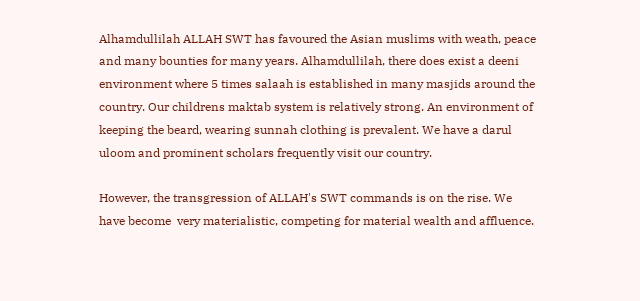Alhamdullilah ALLAH SWT has favoured the Asian muslims with weath, peace and many bounties for many years. Alhamdullilah, there does exist a deeni environment where 5 times salaah is established in many masjids around the country. Our childrens maktab system is relatively strong. An environment of keeping the beard, wearing sunnah clothing is prevalent. We have a darul uloom and prominent scholars frequently visit our country.

However, the transgression of ALLAH's SWT commands is on the rise. We have become  very materialistic, competing for material wealth and affluence.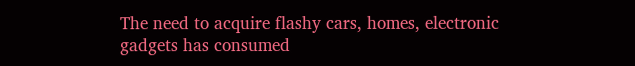The need to acquire flashy cars, homes, electronic gadgets has consumed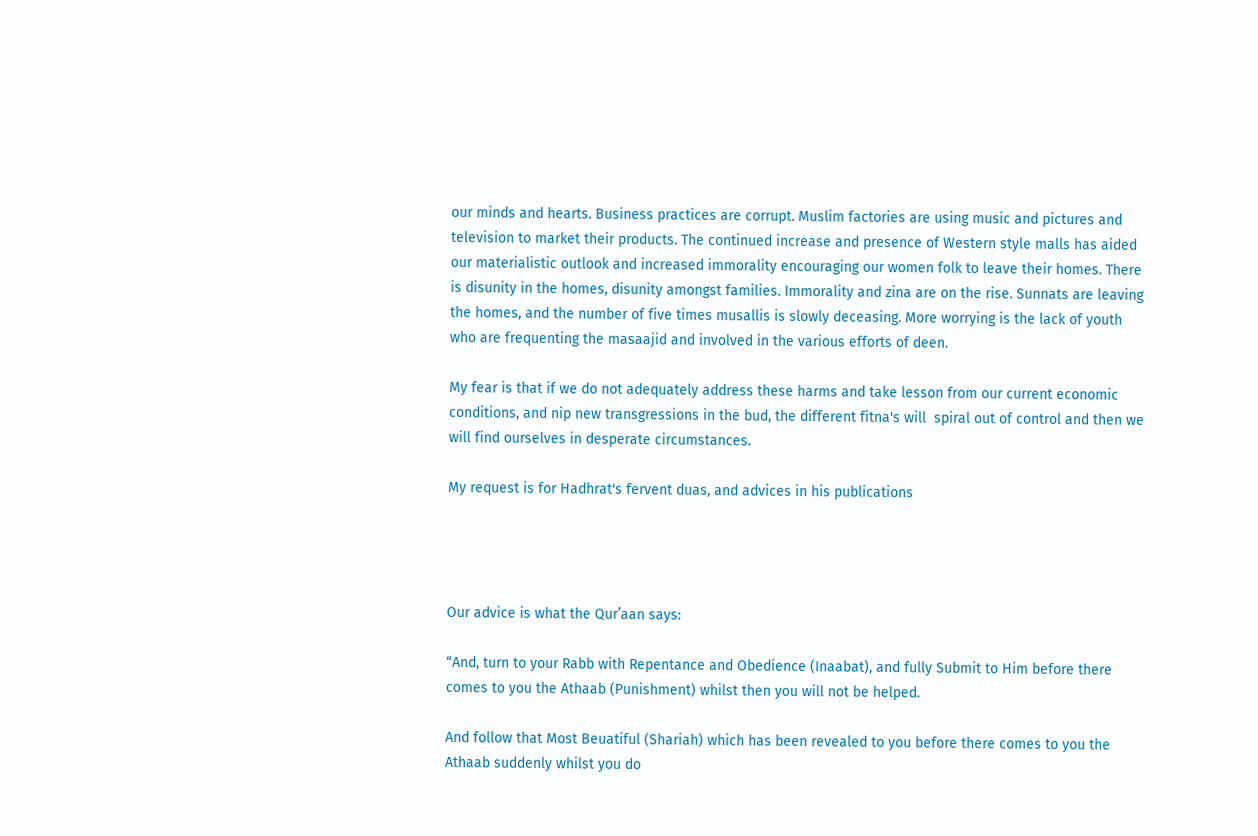our minds and hearts. Business practices are corrupt. Muslim factories are using music and pictures and television to market their products. The continued increase and presence of Western style malls has aided our materialistic outlook and increased immorality encouraging our women folk to leave their homes. There is disunity in the homes, disunity amongst families. Immorality and zina are on the rise. Sunnats are leaving the homes, and the number of five times musallis is slowly deceasing. More worrying is the lack of youth who are frequenting the masaajid and involved in the various efforts of deen.

My fear is that if we do not adequately address these harms and take lesson from our current economic conditions, and nip new transgressions in the bud, the different fitna's will  spiral out of control and then we will find ourselves in desperate circumstances.

My request is for Hadhrat's fervent duas, and advices in his publications




Our advice is what the Qur’aan says:

“And, turn to your Rabb with Repentance and Obedience (Inaabat), and fully Submit to Him before there comes to you the Athaab (Punishment) whilst then you will not be helped.

And follow that Most Beuatiful (Shariah) which has been revealed to you before there comes to you the Athaab suddenly whilst you do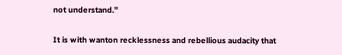not understand.”

It is with wanton recklessness and rebellious audacity that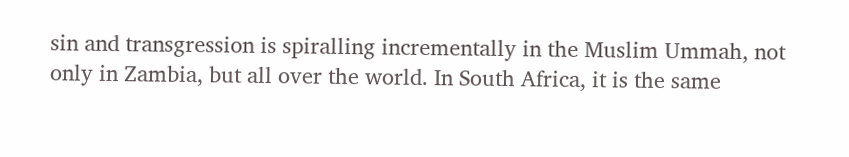sin and transgression is spiralling incrementally in the Muslim Ummah, not only in Zambia, but all over the world. In South Africa, it is the same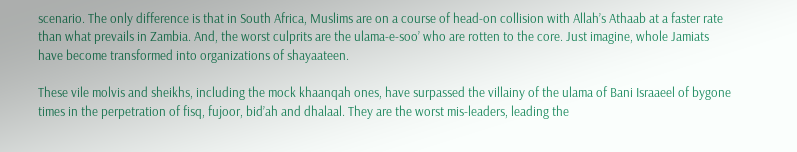scenario. The only difference is that in South Africa, Muslims are on a course of head-on collision with Allah’s Athaab at a faster rate than what prevails in Zambia. And, the worst culprits are the ulama-e-soo’ who are rotten to the core. Just imagine, whole Jamiats have become transformed into organizations of shayaateen.

These vile molvis and sheikhs, including the mock khaanqah ones, have surpassed the villainy of the ulama of Bani Israaeel of bygone times in the perpetration of fisq, fujoor, bid’ah and dhalaal. They are the worst mis-leaders, leading the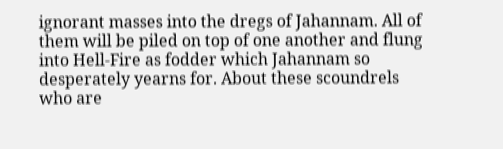ignorant masses into the dregs of Jahannam. All of them will be piled on top of one another and flung into Hell-Fire as fodder which Jahannam so desperately yearns for. About these scoundrels who are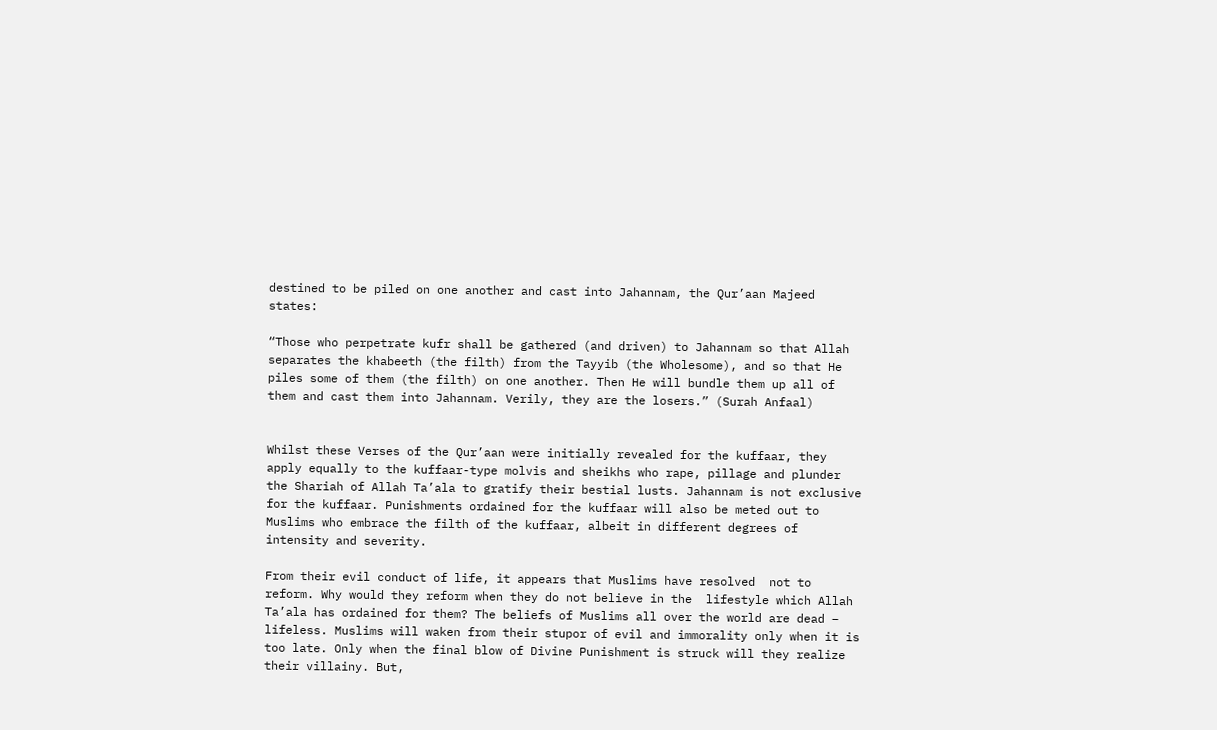destined to be piled on one another and cast into Jahannam, the Qur’aan Majeed states:

“Those who perpetrate kufr shall be gathered (and driven) to Jahannam so that Allah separates the khabeeth (the filth) from the Tayyib (the Wholesome), and so that He piles some of them (the filth) on one another. Then He will bundle them up all of them and cast them into Jahannam. Verily, they are the losers.” (Surah Anfaal)


Whilst these Verses of the Qur’aan were initially revealed for the kuffaar, they apply equally to the kuffaar-type molvis and sheikhs who rape, pillage and plunder the Shariah of Allah Ta’ala to gratify their bestial lusts. Jahannam is not exclusive for the kuffaar. Punishments ordained for the kuffaar will also be meted out to Muslims who embrace the filth of the kuffaar, albeit in different degrees of intensity and severity.

From their evil conduct of life, it appears that Muslims have resolved  not to reform. Why would they reform when they do not believe in the  lifestyle which Allah Ta’ala has ordained for them? The beliefs of Muslims all over the world are dead – lifeless. Muslims will waken from their stupor of evil and immorality only when it is too late. Only when the final blow of Divine Punishment is struck will they realize their villainy. But,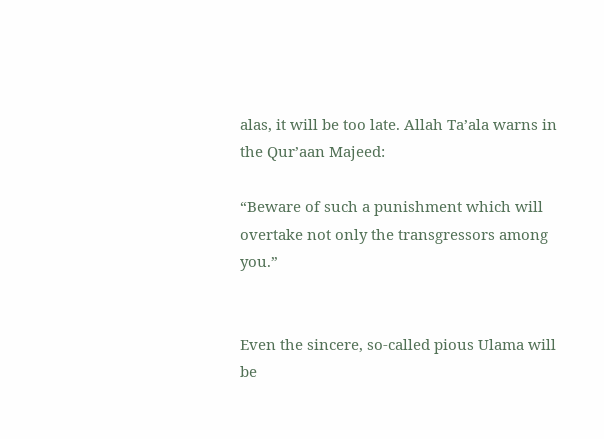alas, it will be too late. Allah Ta’ala warns in the Qur’aan Majeed:

“Beware of such a punishment which will overtake not only the transgressors among you.”


Even the sincere, so-called pious Ulama will be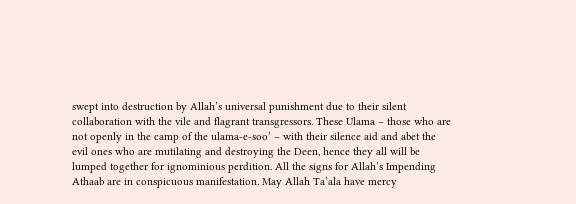swept into destruction by Allah’s universal punishment due to their silent collaboration with the vile and flagrant transgressors. These Ulama – those who are not openly in the camp of the ulama-e-soo’ – with their silence aid and abet the evil ones who are mutilating and destroying the Deen, hence they all will be lumped together for ignominious perdition. All the signs for Allah’s Impending Athaab are in conspicuous manifestation. May Allah Ta’ala have mercy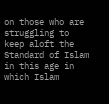on those who are struggling to keep aloft the Standard of Islam in this age in which Islam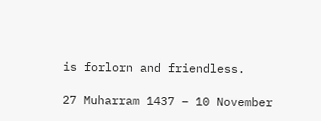is forlorn and friendless.

27 Muharram 1437 – 10 November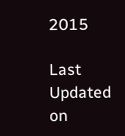2015

Last Updated on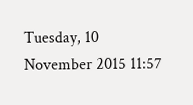Tuesday, 10 November 2015 11:57